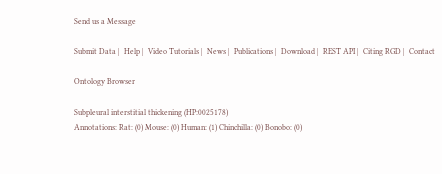Send us a Message

Submit Data |  Help |  Video Tutorials |  News |  Publications |  Download |  REST API |  Citing RGD |  Contact

Ontology Browser

Subpleural interstitial thickening (HP:0025178)
Annotations: Rat: (0) Mouse: (0) Human: (1) Chinchilla: (0) Bonobo: (0)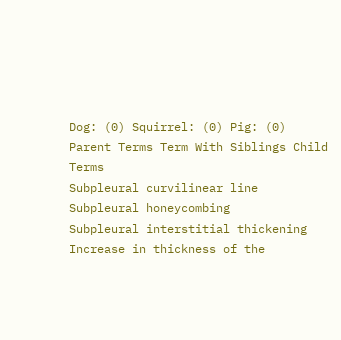Dog: (0) Squirrel: (0) Pig: (0)
Parent Terms Term With Siblings Child Terms
Subpleural curvilinear line
Subpleural honeycombing
Subpleural interstitial thickening
Increase in thickness of the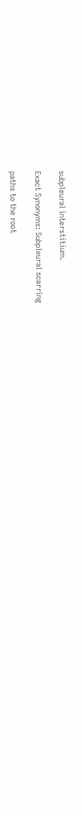subpleural interstitium.

Exact Synonyms: Subpleural scarring

paths to the root